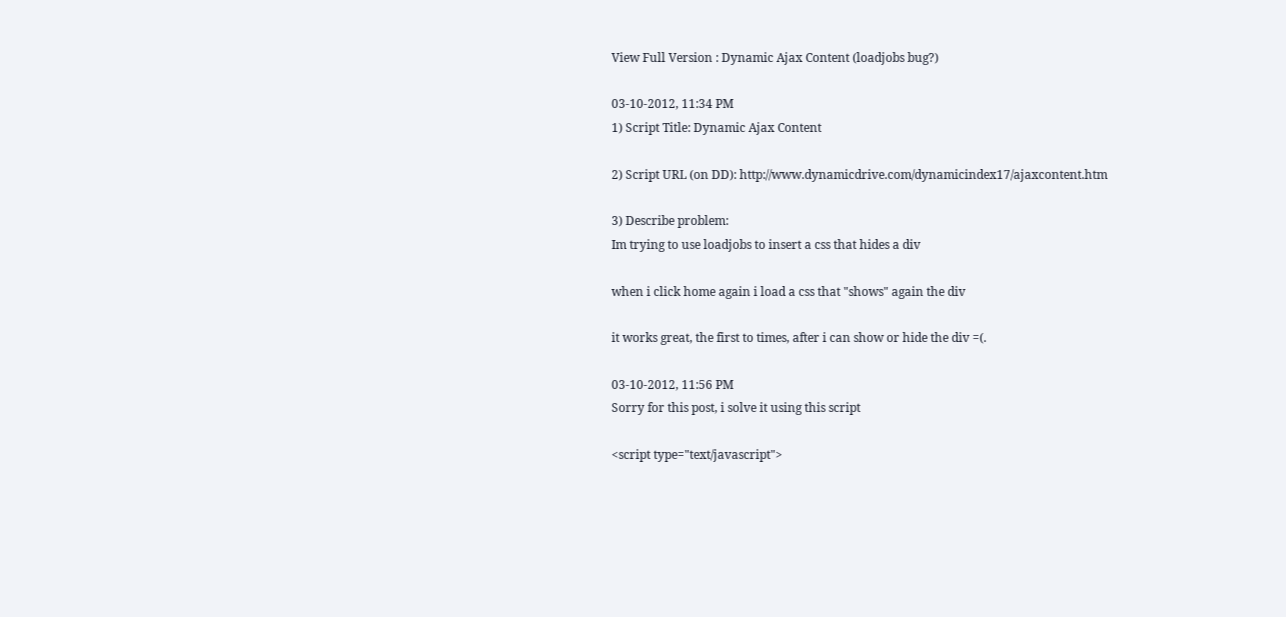View Full Version : Dynamic Ajax Content (loadjobs bug?)

03-10-2012, 11:34 PM
1) Script Title: Dynamic Ajax Content

2) Script URL (on DD): http://www.dynamicdrive.com/dynamicindex17/ajaxcontent.htm

3) Describe problem:
Im trying to use loadjobs to insert a css that hides a div

when i click home again i load a css that "shows" again the div

it works great, the first to times, after i can show or hide the div =(.

03-10-2012, 11:56 PM
Sorry for this post, i solve it using this script

<script type="text/javascript">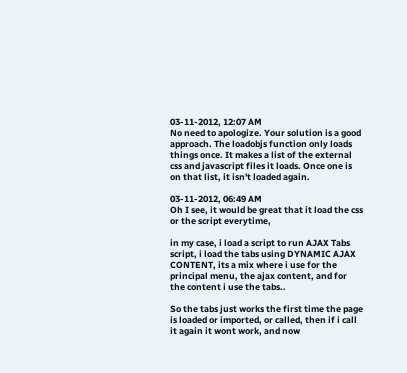03-11-2012, 12:07 AM
No need to apologize. Your solution is a good approach. The loadobjs function only loads things once. It makes a list of the external css and javascript files it loads. Once one is on that list, it isn't loaded again.

03-11-2012, 06:49 AM
Oh I see, it would be great that it load the css or the script everytime,

in my case, i load a script to run AJAX Tabs script, i load the tabs using DYNAMIC AJAX CONTENT, its a mix where i use for the principal menu, the ajax content, and for the content i use the tabs..

So the tabs just works the first time the page is loaded or imported, or called, then if i call it again it wont work, and now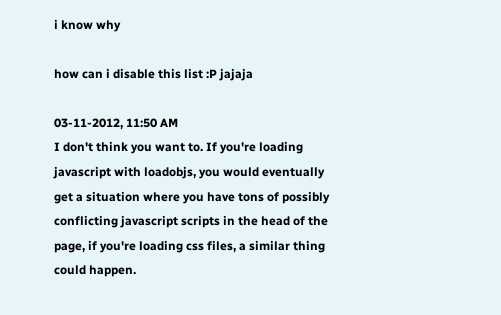i know why

how can i disable this list :P jajaja

03-11-2012, 11:50 AM
I don't think you want to. If you're loading javascript with loadobjs, you would eventually get a situation where you have tons of possibly conflicting javascript scripts in the head of the page, if you're loading css files, a similar thing could happen.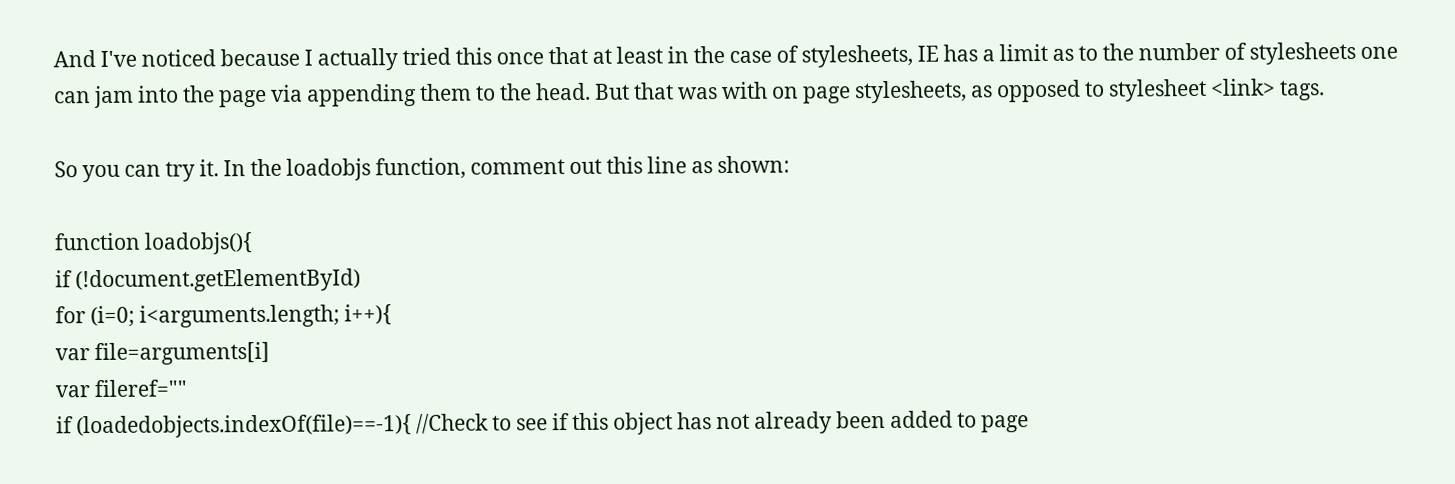And I've noticed because I actually tried this once that at least in the case of stylesheets, IE has a limit as to the number of stylesheets one can jam into the page via appending them to the head. But that was with on page stylesheets, as opposed to stylesheet <link> tags.

So you can try it. In the loadobjs function, comment out this line as shown:

function loadobjs(){
if (!document.getElementById)
for (i=0; i<arguments.length; i++){
var file=arguments[i]
var fileref=""
if (loadedobjects.indexOf(file)==-1){ //Check to see if this object has not already been added to page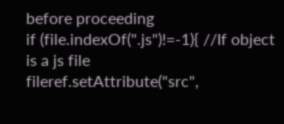before proceeding
if (file.indexOf(".js")!=-1){ //If object is a js file
fileref.setAttribute("src",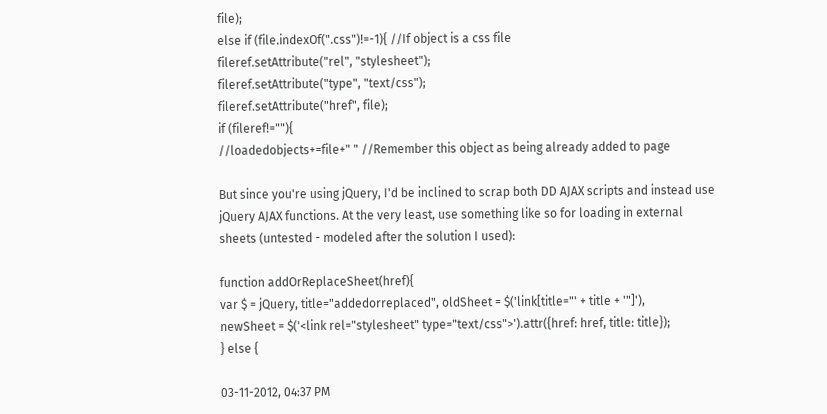file);
else if (file.indexOf(".css")!=-1){ //If object is a css file
fileref.setAttribute("rel", "stylesheet");
fileref.setAttribute("type", "text/css");
fileref.setAttribute("href", file);
if (fileref!=""){
//loadedobjects+=file+" " //Remember this object as being already added to page

But since you're using jQuery, I'd be inclined to scrap both DD AJAX scripts and instead use jQuery AJAX functions. At the very least, use something like so for loading in external sheets (untested - modeled after the solution I used):

function addOrReplaceSheet(href){
var $ = jQuery, title="addedorreplaced", oldSheet = $('link[title="' + title + '"]'),
newSheet = $('<link rel="stylesheet" type="text/css">').attr({href: href, title: title});
} else {

03-11-2012, 04:37 PM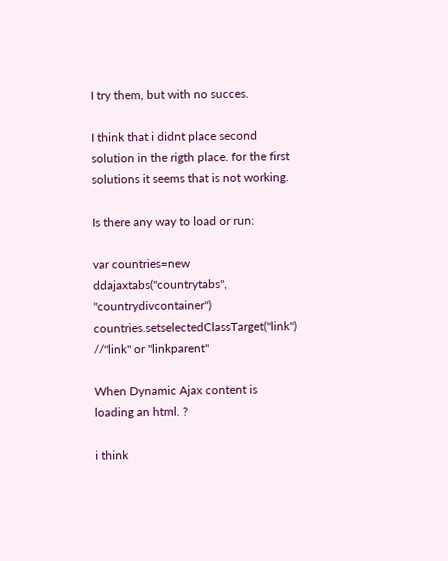I try them, but with no succes.

I think that i didnt place second solution in the rigth place. for the first solutions it seems that is not working.

Is there any way to load or run:

var countries=new ddajaxtabs("countrytabs", "countrydivcontainer")
countries.setselectedClassTarget("link") //"link" or "linkparent"

When Dynamic Ajax content is loading an html. ?

i think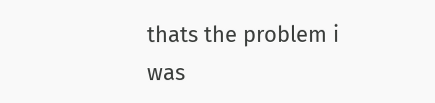thats the problem i was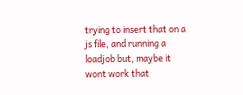trying to insert that on a js file, and running a loadjob but, maybe it wont work that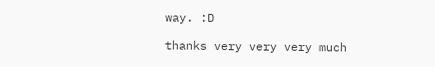way. :D

thanks very very very much